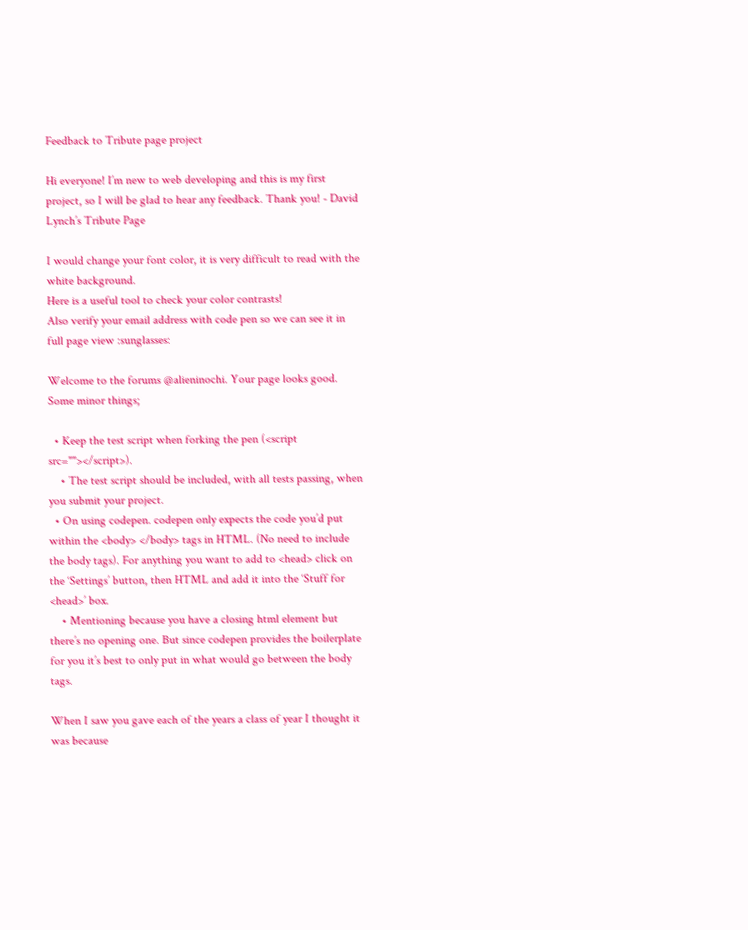Feedback to Tribute page project

Hi everyone! I’m new to web developing and this is my first project, so I will be glad to hear any feedback. Thank you! - David Lynch’s Tribute Page

I would change your font color, it is very difficult to read with the white background.
Here is a useful tool to check your color contrasts!
Also verify your email address with code pen so we can see it in full page view :sunglasses:

Welcome to the forums @alieninochi. Your page looks good. Some minor things;

  • Keep the test script when forking the pen (<script src=""></script>).
    • The test script should be included, with all tests passing, when you submit your project.
  • On using codepen. codepen only expects the code you’d put within the <body> </body> tags in HTML. (No need to include the body tags). For anything you want to add to <head> click on the ‘Settings’ button, then HTML and add it into the ‘Stuff for <head>’ box.
    • Mentioning because you have a closing html element but there’s no opening one. But since codepen provides the boilerplate for you it’s best to only put in what would go between the body tags.

When I saw you gave each of the years a class of year I thought it was because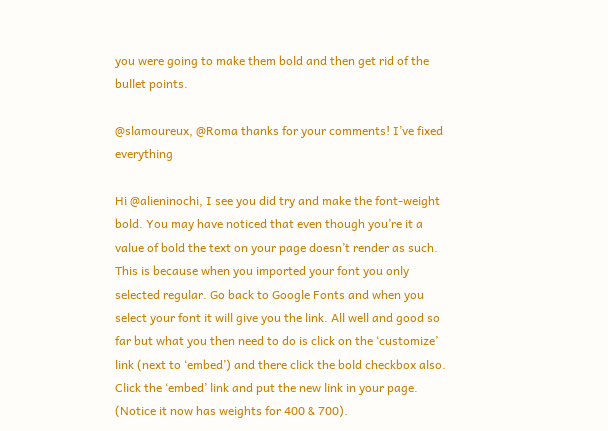you were going to make them bold and then get rid of the bullet points.

@slamoureux, @Roma thanks for your comments! I’ve fixed everything

Hi @alieninochi, I see you did try and make the font-weight bold. You may have noticed that even though you’re it a value of bold the text on your page doesn’t render as such. This is because when you imported your font you only selected regular. Go back to Google Fonts and when you select your font it will give you the link. All well and good so far but what you then need to do is click on the ‘customize’ link (next to ‘embed’) and there click the bold checkbox also. Click the ‘embed’ link and put the new link in your page. (Notice it now has weights for 400 & 700).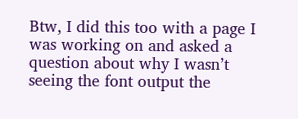Btw, I did this too with a page I was working on and asked a question about why I wasn’t seeing the font output the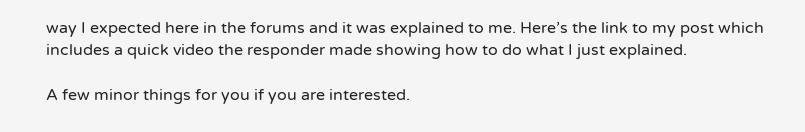way I expected here in the forums and it was explained to me. Here’s the link to my post which includes a quick video the responder made showing how to do what I just explained.

A few minor things for you if you are interested.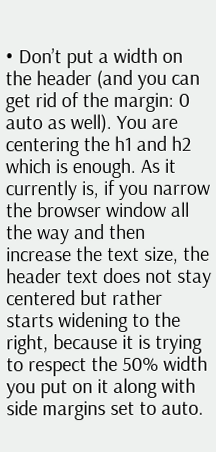• Don’t put a width on the header (and you can get rid of the margin: 0 auto as well). You are centering the h1 and h2 which is enough. As it currently is, if you narrow the browser window all the way and then increase the text size, the header text does not stay centered but rather starts widening to the right, because it is trying to respect the 50% width you put on it along with side margins set to auto.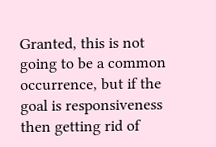Granted, this is not going to be a common occurrence, but if the goal is responsiveness then getting rid of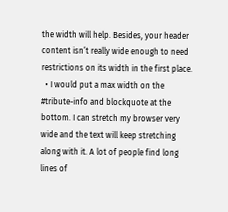the width will help. Besides, your header content isn’t really wide enough to need restrictions on its width in the first place.
  • I would put a max width on the #tribute-info and blockquote at the bottom. I can stretch my browser very wide and the text will keep stretching along with it. A lot of people find long lines of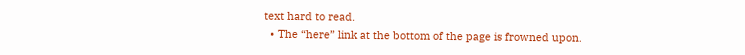text hard to read.
  • The “here” link at the bottom of the page is frowned upon.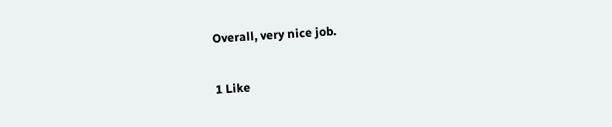Overall, very nice job.

1 Like